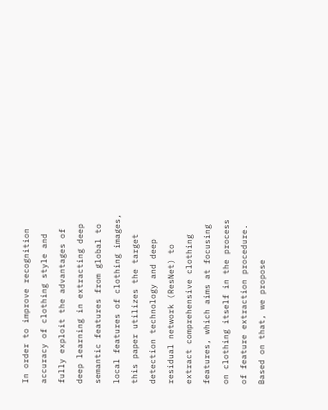In order to improve recognition accuracy of clothing style and fully exploit the advantages of deep learning in extracting deep semantic features from global to local features of clothing images, this paper utilizes the target detection technology and deep residual network (ResNet) to extract comprehensive clothing features, which aims at focusing on clothing itself in the process of feature extraction procedure. Based on that, we propose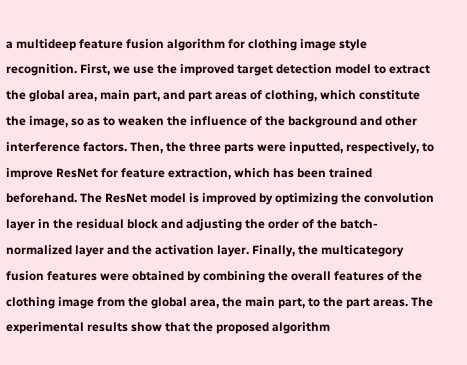a multideep feature fusion algorithm for clothing image style recognition. First, we use the improved target detection model to extract the global area, main part, and part areas of clothing, which constitute the image, so as to weaken the influence of the background and other interference factors. Then, the three parts were inputted, respectively, to improve ResNet for feature extraction, which has been trained beforehand. The ResNet model is improved by optimizing the convolution layer in the residual block and adjusting the order of the batch-normalized layer and the activation layer. Finally, the multicategory fusion features were obtained by combining the overall features of the clothing image from the global area, the main part, to the part areas. The experimental results show that the proposed algorithm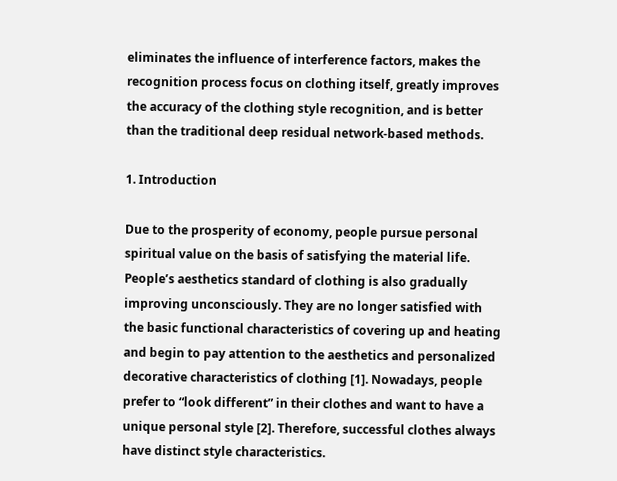eliminates the influence of interference factors, makes the recognition process focus on clothing itself, greatly improves the accuracy of the clothing style recognition, and is better than the traditional deep residual network-based methods.

1. Introduction

Due to the prosperity of economy, people pursue personal spiritual value on the basis of satisfying the material life. People’s aesthetics standard of clothing is also gradually improving unconsciously. They are no longer satisfied with the basic functional characteristics of covering up and heating and begin to pay attention to the aesthetics and personalized decorative characteristics of clothing [1]. Nowadays, people prefer to “look different” in their clothes and want to have a unique personal style [2]. Therefore, successful clothes always have distinct style characteristics.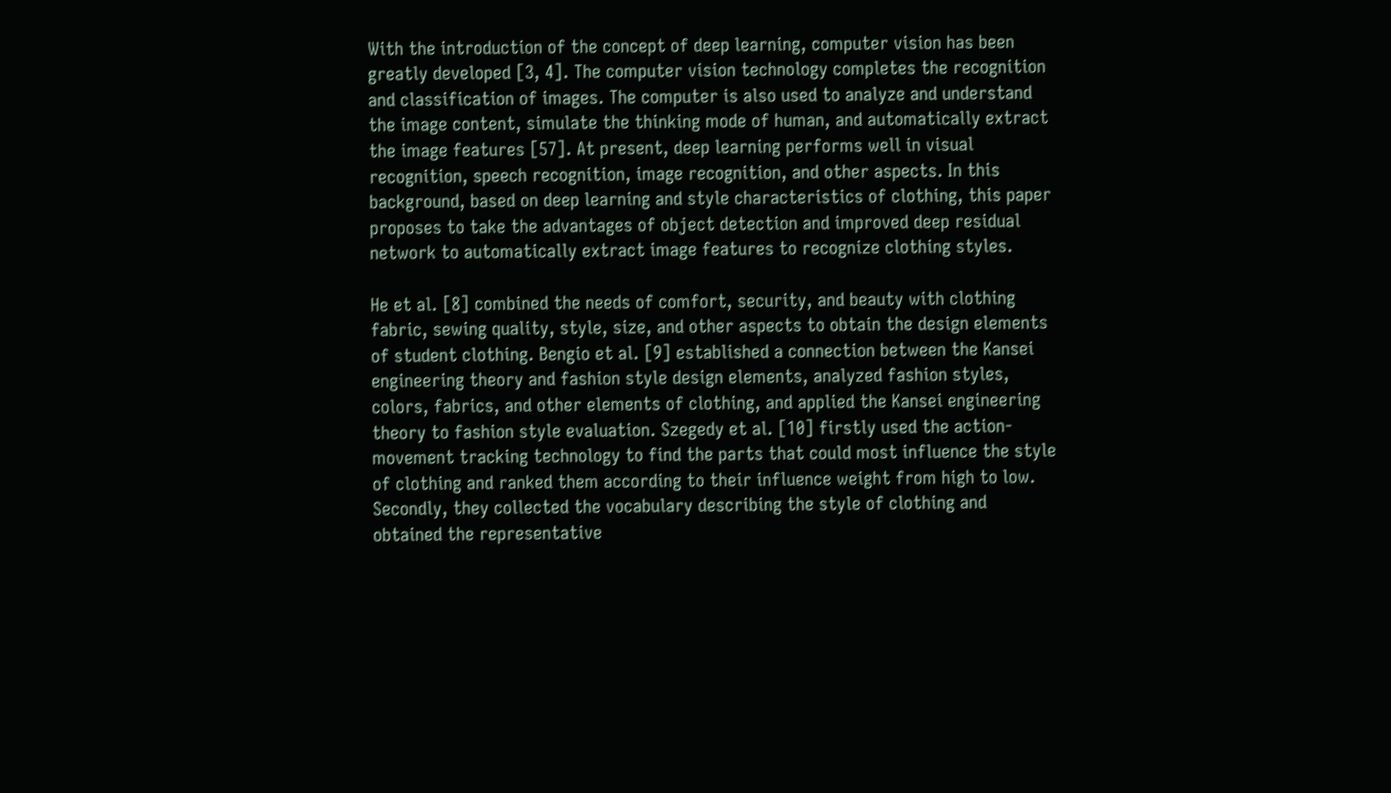With the introduction of the concept of deep learning, computer vision has been greatly developed [3, 4]. The computer vision technology completes the recognition and classification of images. The computer is also used to analyze and understand the image content, simulate the thinking mode of human, and automatically extract the image features [57]. At present, deep learning performs well in visual recognition, speech recognition, image recognition, and other aspects. In this background, based on deep learning and style characteristics of clothing, this paper proposes to take the advantages of object detection and improved deep residual network to automatically extract image features to recognize clothing styles.

He et al. [8] combined the needs of comfort, security, and beauty with clothing fabric, sewing quality, style, size, and other aspects to obtain the design elements of student clothing. Bengio et al. [9] established a connection between the Kansei engineering theory and fashion style design elements, analyzed fashion styles, colors, fabrics, and other elements of clothing, and applied the Kansei engineering theory to fashion style evaluation. Szegedy et al. [10] firstly used the action-movement tracking technology to find the parts that could most influence the style of clothing and ranked them according to their influence weight from high to low. Secondly, they collected the vocabulary describing the style of clothing and obtained the representative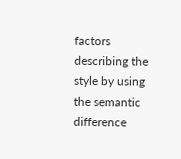factors describing the style by using the semantic difference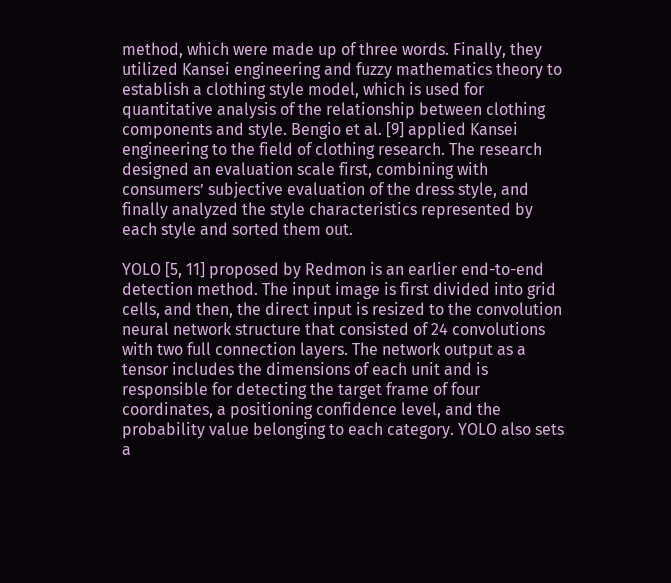method, which were made up of three words. Finally, they utilized Kansei engineering and fuzzy mathematics theory to establish a clothing style model, which is used for quantitative analysis of the relationship between clothing components and style. Bengio et al. [9] applied Kansei engineering to the field of clothing research. The research designed an evaluation scale first, combining with consumers’ subjective evaluation of the dress style, and finally analyzed the style characteristics represented by each style and sorted them out.

YOLO [5, 11] proposed by Redmon is an earlier end-to-end detection method. The input image is first divided into grid cells, and then, the direct input is resized to the convolution neural network structure that consisted of 24 convolutions with two full connection layers. The network output as a tensor includes the dimensions of each unit and is responsible for detecting the target frame of four coordinates, a positioning confidence level, and the probability value belonging to each category. YOLO also sets a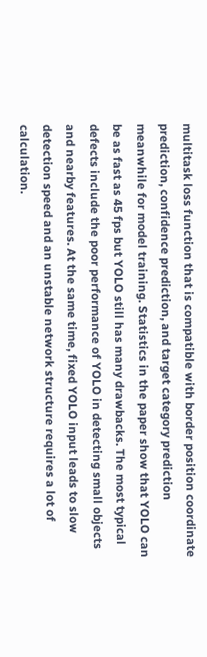multitask loss function that is compatible with border position coordinate prediction, confidence prediction, and target category prediction meanwhile for model training. Statistics in the paper show that YOLO can be as fast as 45 fps but YOLO still has many drawbacks. The most typical defects include the poor performance of YOLO in detecting small objects and nearby features. At the same time, fixed YOLO input leads to slow detection speed and an unstable network structure requires a lot of calculation.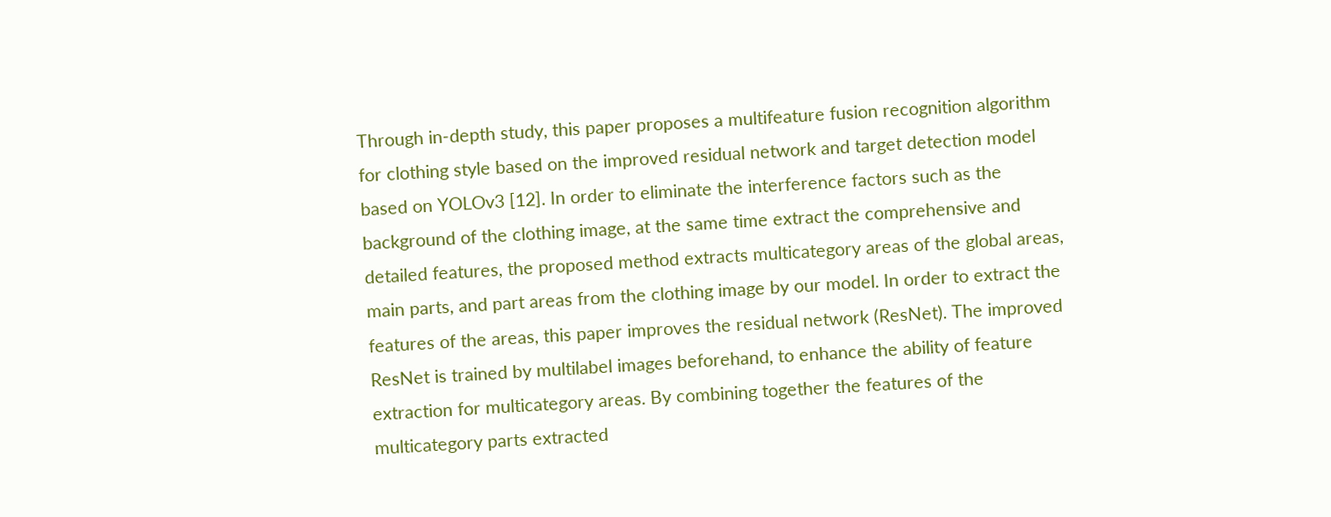Through in-depth study, this paper proposes a multifeature fusion recognition algorithm for clothing style based on the improved residual network and target detection model based on YOLOv3 [12]. In order to eliminate the interference factors such as the background of the clothing image, at the same time extract the comprehensive and detailed features, the proposed method extracts multicategory areas of the global areas, main parts, and part areas from the clothing image by our model. In order to extract the features of the areas, this paper improves the residual network (ResNet). The improved ResNet is trained by multilabel images beforehand, to enhance the ability of feature extraction for multicategory areas. By combining together the features of the multicategory parts extracted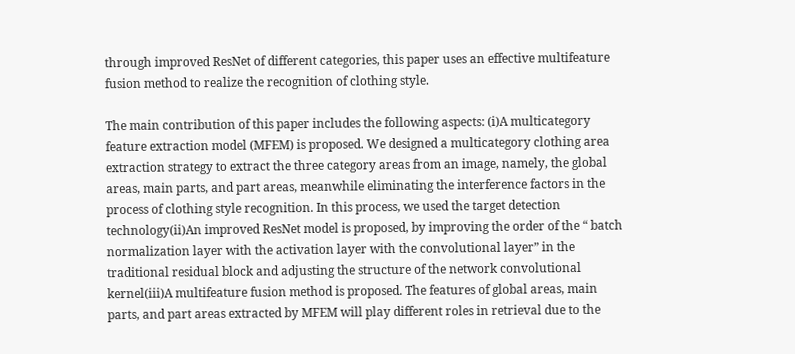through improved ResNet of different categories, this paper uses an effective multifeature fusion method to realize the recognition of clothing style.

The main contribution of this paper includes the following aspects: (i)A multicategory feature extraction model (MFEM) is proposed. We designed a multicategory clothing area extraction strategy to extract the three category areas from an image, namely, the global areas, main parts, and part areas, meanwhile eliminating the interference factors in the process of clothing style recognition. In this process, we used the target detection technology(ii)An improved ResNet model is proposed, by improving the order of the “ batch normalization layer with the activation layer with the convolutional layer” in the traditional residual block and adjusting the structure of the network convolutional kernel(iii)A multifeature fusion method is proposed. The features of global areas, main parts, and part areas extracted by MFEM will play different roles in retrieval due to the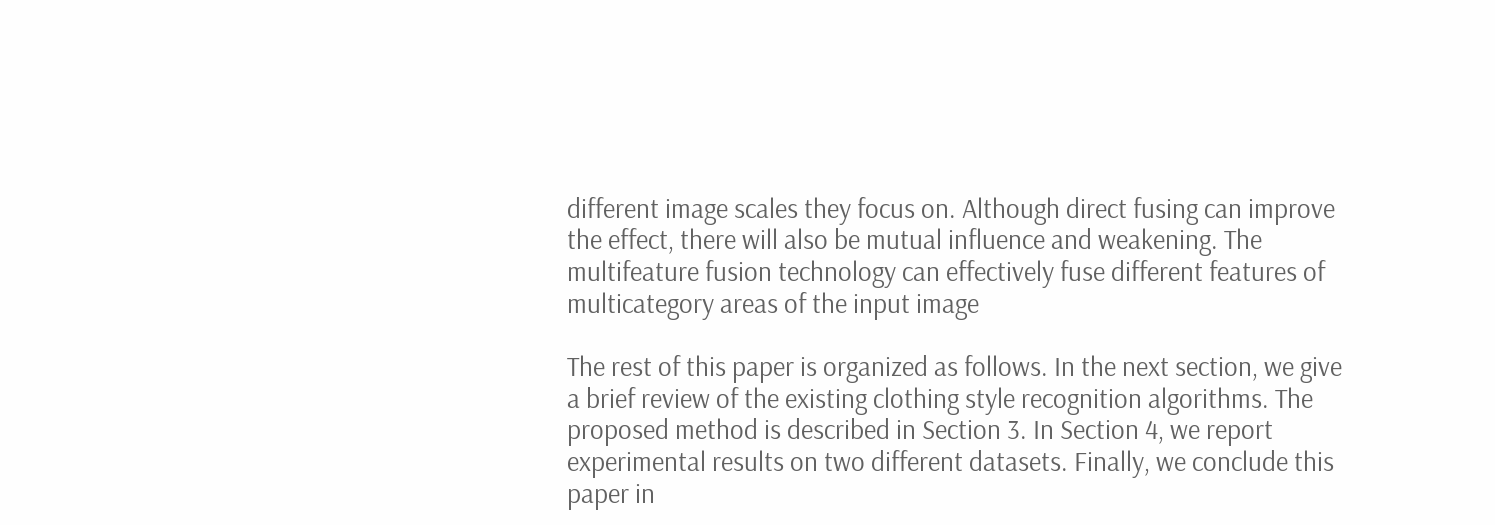different image scales they focus on. Although direct fusing can improve the effect, there will also be mutual influence and weakening. The multifeature fusion technology can effectively fuse different features of multicategory areas of the input image

The rest of this paper is organized as follows. In the next section, we give a brief review of the existing clothing style recognition algorithms. The proposed method is described in Section 3. In Section 4, we report experimental results on two different datasets. Finally, we conclude this paper in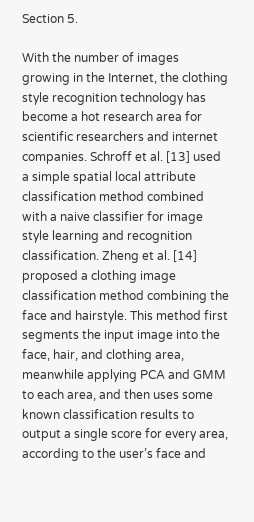Section 5.

With the number of images growing in the Internet, the clothing style recognition technology has become a hot research area for scientific researchers and internet companies. Schroff et al. [13] used a simple spatial local attribute classification method combined with a naive classifier for image style learning and recognition classification. Zheng et al. [14] proposed a clothing image classification method combining the face and hairstyle. This method first segments the input image into the face, hair, and clothing area, meanwhile applying PCA and GMM to each area, and then uses some known classification results to output a single score for every area, according to the user’s face and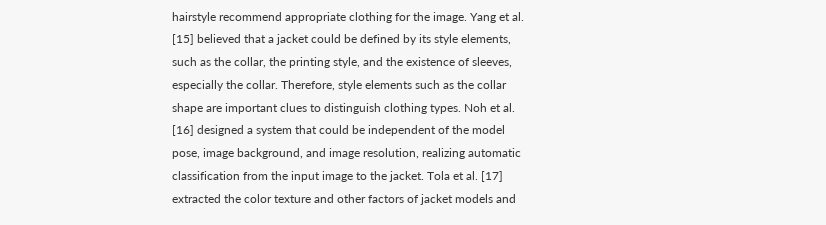hairstyle recommend appropriate clothing for the image. Yang et al. [15] believed that a jacket could be defined by its style elements, such as the collar, the printing style, and the existence of sleeves, especially the collar. Therefore, style elements such as the collar shape are important clues to distinguish clothing types. Noh et al. [16] designed a system that could be independent of the model pose, image background, and image resolution, realizing automatic classification from the input image to the jacket. Tola et al. [17] extracted the color texture and other factors of jacket models and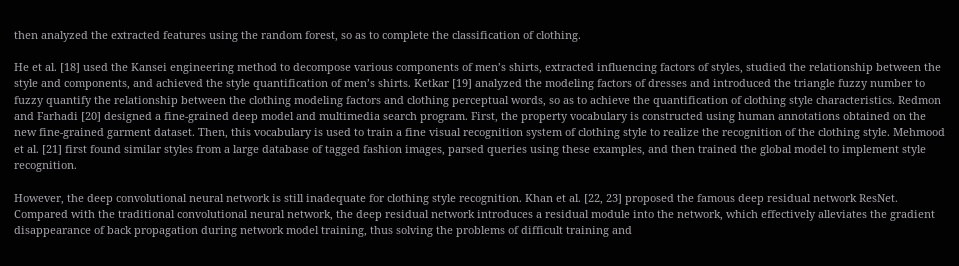then analyzed the extracted features using the random forest, so as to complete the classification of clothing.

He et al. [18] used the Kansei engineering method to decompose various components of men’s shirts, extracted influencing factors of styles, studied the relationship between the style and components, and achieved the style quantification of men’s shirts. Ketkar [19] analyzed the modeling factors of dresses and introduced the triangle fuzzy number to fuzzy quantify the relationship between the clothing modeling factors and clothing perceptual words, so as to achieve the quantification of clothing style characteristics. Redmon and Farhadi [20] designed a fine-grained deep model and multimedia search program. First, the property vocabulary is constructed using human annotations obtained on the new fine-grained garment dataset. Then, this vocabulary is used to train a fine visual recognition system of clothing style to realize the recognition of the clothing style. Mehmood et al. [21] first found similar styles from a large database of tagged fashion images, parsed queries using these examples, and then trained the global model to implement style recognition.

However, the deep convolutional neural network is still inadequate for clothing style recognition. Khan et al. [22, 23] proposed the famous deep residual network ResNet. Compared with the traditional convolutional neural network, the deep residual network introduces a residual module into the network, which effectively alleviates the gradient disappearance of back propagation during network model training, thus solving the problems of difficult training and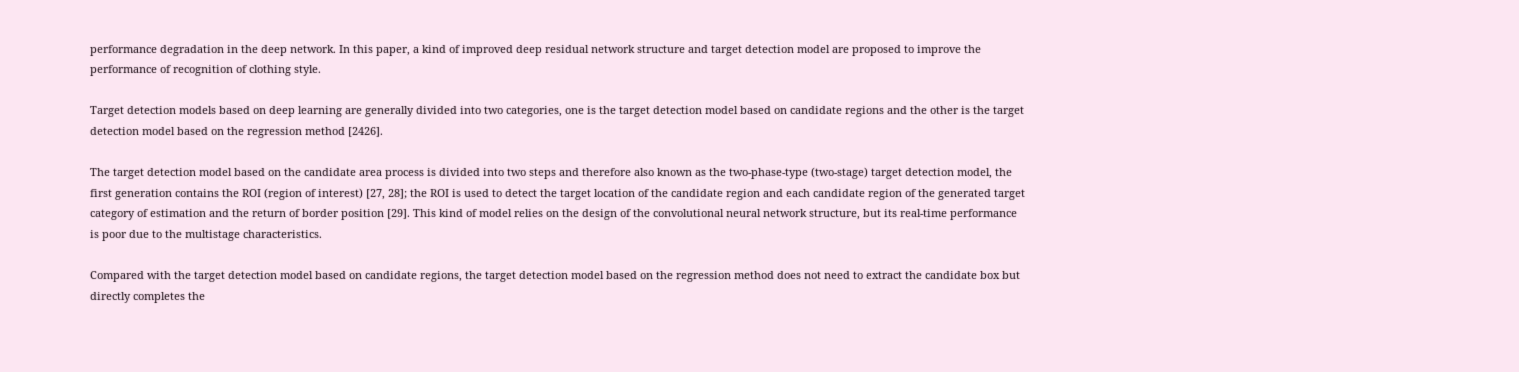performance degradation in the deep network. In this paper, a kind of improved deep residual network structure and target detection model are proposed to improve the performance of recognition of clothing style.

Target detection models based on deep learning are generally divided into two categories, one is the target detection model based on candidate regions and the other is the target detection model based on the regression method [2426].

The target detection model based on the candidate area process is divided into two steps and therefore also known as the two-phase-type (two-stage) target detection model, the first generation contains the ROI (region of interest) [27, 28]; the ROI is used to detect the target location of the candidate region and each candidate region of the generated target category of estimation and the return of border position [29]. This kind of model relies on the design of the convolutional neural network structure, but its real-time performance is poor due to the multistage characteristics.

Compared with the target detection model based on candidate regions, the target detection model based on the regression method does not need to extract the candidate box but directly completes the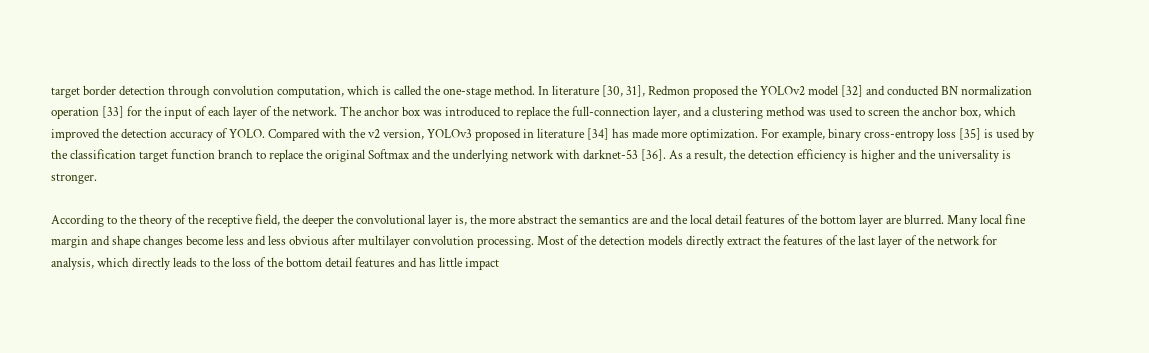target border detection through convolution computation, which is called the one-stage method. In literature [30, 31], Redmon proposed the YOLOv2 model [32] and conducted BN normalization operation [33] for the input of each layer of the network. The anchor box was introduced to replace the full-connection layer, and a clustering method was used to screen the anchor box, which improved the detection accuracy of YOLO. Compared with the v2 version, YOLOv3 proposed in literature [34] has made more optimization. For example, binary cross-entropy loss [35] is used by the classification target function branch to replace the original Softmax and the underlying network with darknet-53 [36]. As a result, the detection efficiency is higher and the universality is stronger.

According to the theory of the receptive field, the deeper the convolutional layer is, the more abstract the semantics are and the local detail features of the bottom layer are blurred. Many local fine margin and shape changes become less and less obvious after multilayer convolution processing. Most of the detection models directly extract the features of the last layer of the network for analysis, which directly leads to the loss of the bottom detail features and has little impact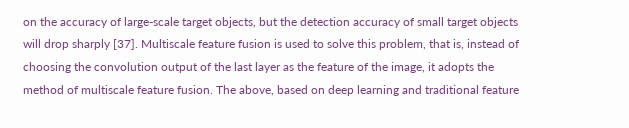on the accuracy of large-scale target objects, but the detection accuracy of small target objects will drop sharply [37]. Multiscale feature fusion is used to solve this problem, that is, instead of choosing the convolution output of the last layer as the feature of the image, it adopts the method of multiscale feature fusion. The above, based on deep learning and traditional feature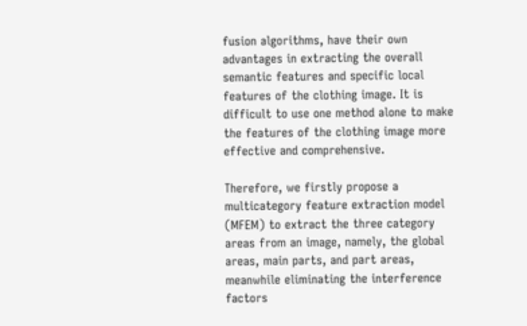fusion algorithms, have their own advantages in extracting the overall semantic features and specific local features of the clothing image. It is difficult to use one method alone to make the features of the clothing image more effective and comprehensive.

Therefore, we firstly propose a multicategory feature extraction model (MFEM) to extract the three category areas from an image, namely, the global areas, main parts, and part areas, meanwhile eliminating the interference factors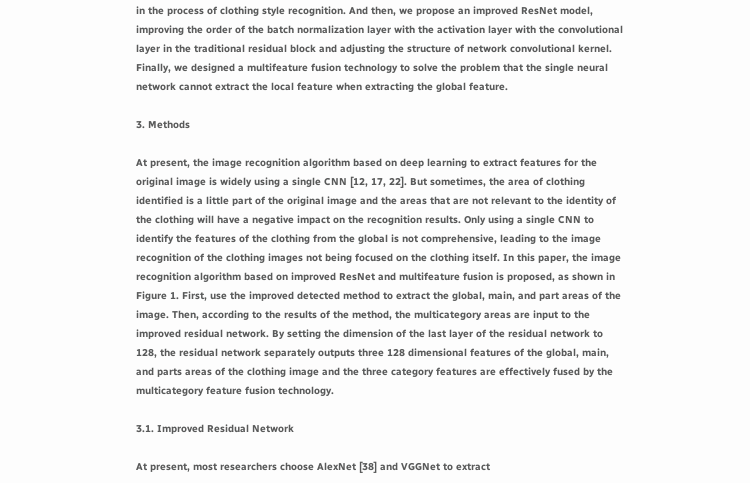in the process of clothing style recognition. And then, we propose an improved ResNet model, improving the order of the batch normalization layer with the activation layer with the convolutional layer in the traditional residual block and adjusting the structure of network convolutional kernel. Finally, we designed a multifeature fusion technology to solve the problem that the single neural network cannot extract the local feature when extracting the global feature.

3. Methods

At present, the image recognition algorithm based on deep learning to extract features for the original image is widely using a single CNN [12, 17, 22]. But sometimes, the area of clothing identified is a little part of the original image and the areas that are not relevant to the identity of the clothing will have a negative impact on the recognition results. Only using a single CNN to identify the features of the clothing from the global is not comprehensive, leading to the image recognition of the clothing images not being focused on the clothing itself. In this paper, the image recognition algorithm based on improved ResNet and multifeature fusion is proposed, as shown in Figure 1. First, use the improved detected method to extract the global, main, and part areas of the image. Then, according to the results of the method, the multicategory areas are input to the improved residual network. By setting the dimension of the last layer of the residual network to 128, the residual network separately outputs three 128 dimensional features of the global, main, and parts areas of the clothing image and the three category features are effectively fused by the multicategory feature fusion technology.

3.1. Improved Residual Network

At present, most researchers choose AlexNet [38] and VGGNet to extract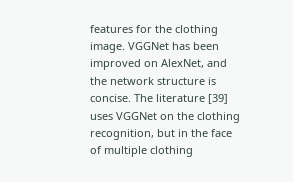features for the clothing image. VGGNet has been improved on AlexNet, and the network structure is concise. The literature [39] uses VGGNet on the clothing recognition, but in the face of multiple clothing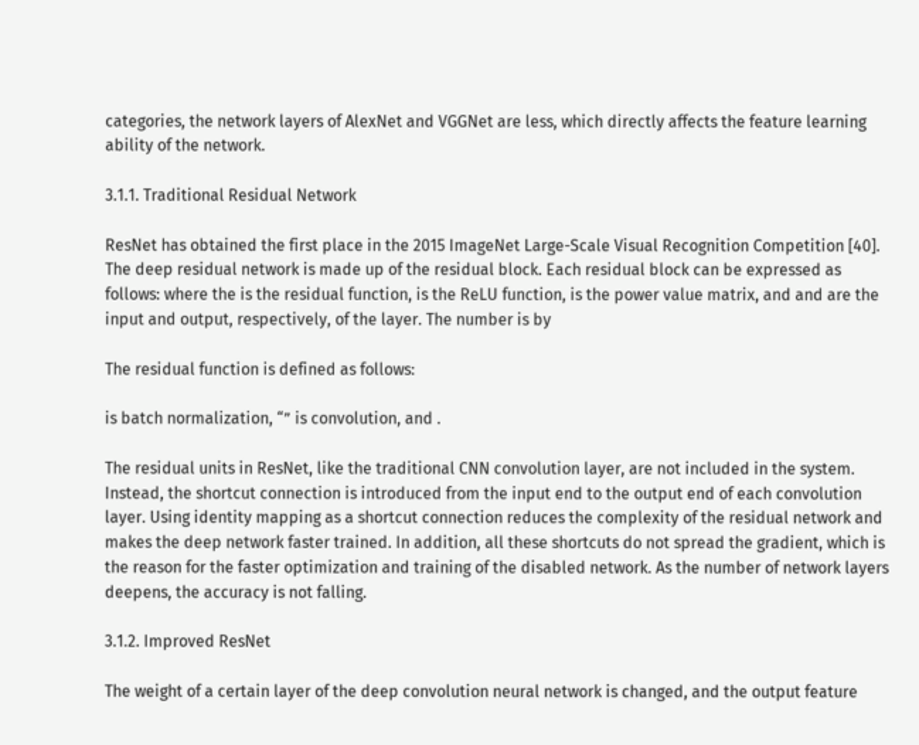categories, the network layers of AlexNet and VGGNet are less, which directly affects the feature learning ability of the network.

3.1.1. Traditional Residual Network

ResNet has obtained the first place in the 2015 ImageNet Large-Scale Visual Recognition Competition [40]. The deep residual network is made up of the residual block. Each residual block can be expressed as follows: where the is the residual function, is the ReLU function, is the power value matrix, and and are the input and output, respectively, of the layer. The number is by

The residual function is defined as follows:

is batch normalization, “” is convolution, and .

The residual units in ResNet, like the traditional CNN convolution layer, are not included in the system. Instead, the shortcut connection is introduced from the input end to the output end of each convolution layer. Using identity mapping as a shortcut connection reduces the complexity of the residual network and makes the deep network faster trained. In addition, all these shortcuts do not spread the gradient, which is the reason for the faster optimization and training of the disabled network. As the number of network layers deepens, the accuracy is not falling.

3.1.2. Improved ResNet

The weight of a certain layer of the deep convolution neural network is changed, and the output feature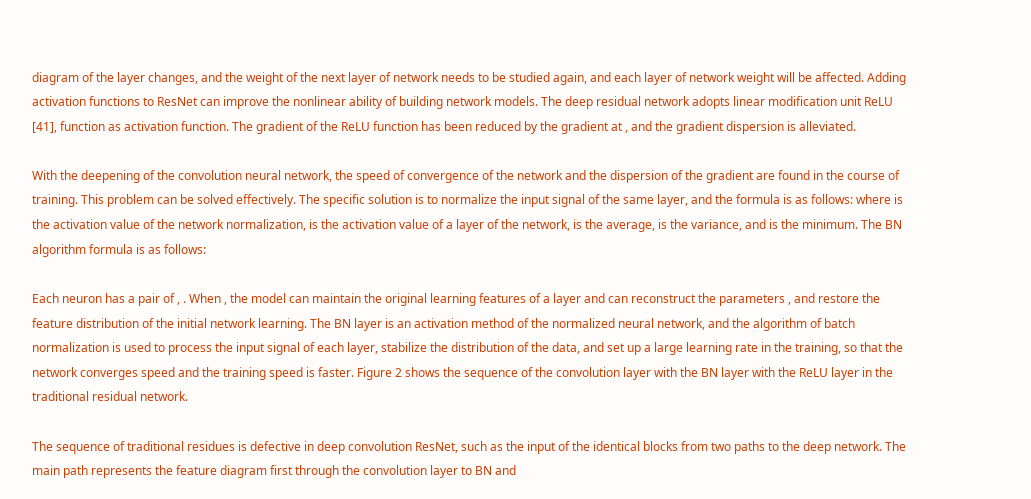diagram of the layer changes, and the weight of the next layer of network needs to be studied again, and each layer of network weight will be affected. Adding activation functions to ResNet can improve the nonlinear ability of building network models. The deep residual network adopts linear modification unit ReLU [41], function as activation function. The gradient of the ReLU function has been reduced by the gradient at , and the gradient dispersion is alleviated.

With the deepening of the convolution neural network, the speed of convergence of the network and the dispersion of the gradient are found in the course of training. This problem can be solved effectively. The specific solution is to normalize the input signal of the same layer, and the formula is as follows: where is the activation value of the network normalization, is the activation value of a layer of the network, is the average, is the variance, and is the minimum. The BN algorithm formula is as follows:

Each neuron has a pair of , . When , the model can maintain the original learning features of a layer and can reconstruct the parameters , and restore the feature distribution of the initial network learning. The BN layer is an activation method of the normalized neural network, and the algorithm of batch normalization is used to process the input signal of each layer, stabilize the distribution of the data, and set up a large learning rate in the training, so that the network converges speed and the training speed is faster. Figure 2 shows the sequence of the convolution layer with the BN layer with the ReLU layer in the traditional residual network.

The sequence of traditional residues is defective in deep convolution ResNet, such as the input of the identical blocks from two paths to the deep network. The main path represents the feature diagram first through the convolution layer to BN and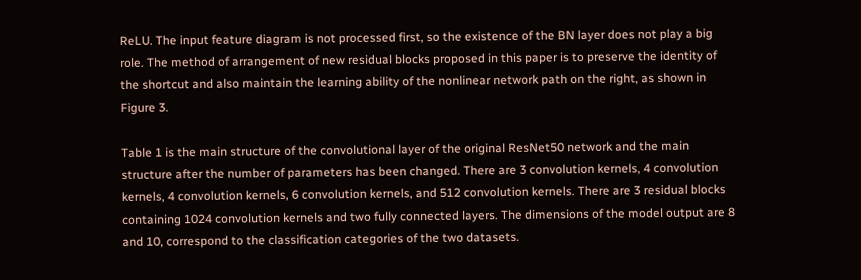ReLU. The input feature diagram is not processed first, so the existence of the BN layer does not play a big role. The method of arrangement of new residual blocks proposed in this paper is to preserve the identity of the shortcut and also maintain the learning ability of the nonlinear network path on the right, as shown in Figure 3.

Table 1 is the main structure of the convolutional layer of the original ResNet50 network and the main structure after the number of parameters has been changed. There are 3 convolution kernels, 4 convolution kernels, 4 convolution kernels, 6 convolution kernels, and 512 convolution kernels. There are 3 residual blocks containing 1024 convolution kernels and two fully connected layers. The dimensions of the model output are 8 and 10, correspond to the classification categories of the two datasets.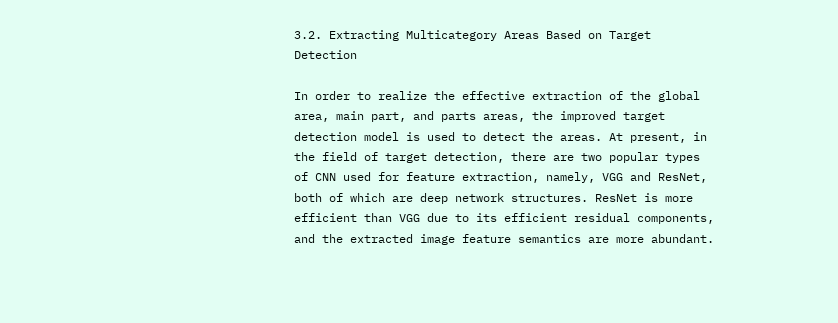3.2. Extracting Multicategory Areas Based on Target Detection

In order to realize the effective extraction of the global area, main part, and parts areas, the improved target detection model is used to detect the areas. At present, in the field of target detection, there are two popular types of CNN used for feature extraction, namely, VGG and ResNet, both of which are deep network structures. ResNet is more efficient than VGG due to its efficient residual components, and the extracted image feature semantics are more abundant.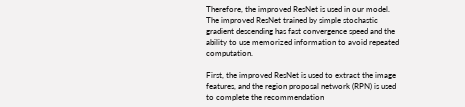Therefore, the improved ResNet is used in our model. The improved ResNet trained by simple stochastic gradient descending has fast convergence speed and the ability to use memorized information to avoid repeated computation.

First, the improved ResNet is used to extract the image features, and the region proposal network (RPN) is used to complete the recommendation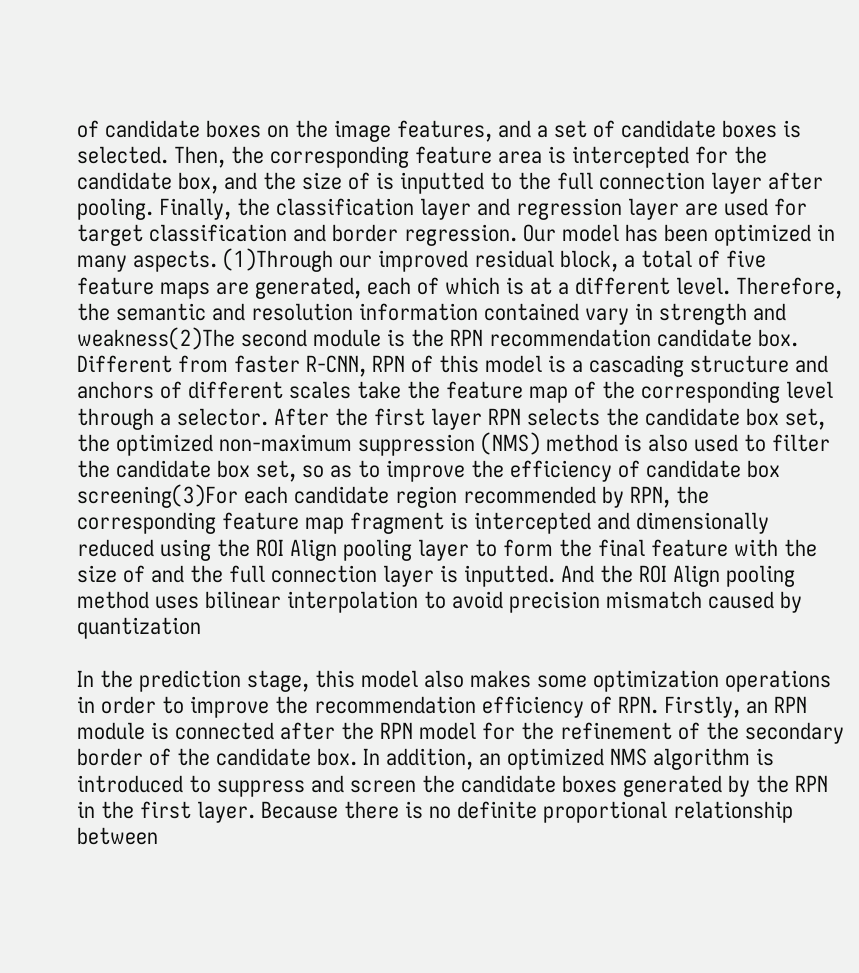of candidate boxes on the image features, and a set of candidate boxes is selected. Then, the corresponding feature area is intercepted for the candidate box, and the size of is inputted to the full connection layer after pooling. Finally, the classification layer and regression layer are used for target classification and border regression. Our model has been optimized in many aspects. (1)Through our improved residual block, a total of five feature maps are generated, each of which is at a different level. Therefore, the semantic and resolution information contained vary in strength and weakness(2)The second module is the RPN recommendation candidate box. Different from faster R-CNN, RPN of this model is a cascading structure and anchors of different scales take the feature map of the corresponding level through a selector. After the first layer RPN selects the candidate box set, the optimized non-maximum suppression (NMS) method is also used to filter the candidate box set, so as to improve the efficiency of candidate box screening(3)For each candidate region recommended by RPN, the corresponding feature map fragment is intercepted and dimensionally reduced using the ROI Align pooling layer to form the final feature with the size of and the full connection layer is inputted. And the ROI Align pooling method uses bilinear interpolation to avoid precision mismatch caused by quantization

In the prediction stage, this model also makes some optimization operations in order to improve the recommendation efficiency of RPN. Firstly, an RPN module is connected after the RPN model for the refinement of the secondary border of the candidate box. In addition, an optimized NMS algorithm is introduced to suppress and screen the candidate boxes generated by the RPN in the first layer. Because there is no definite proportional relationship between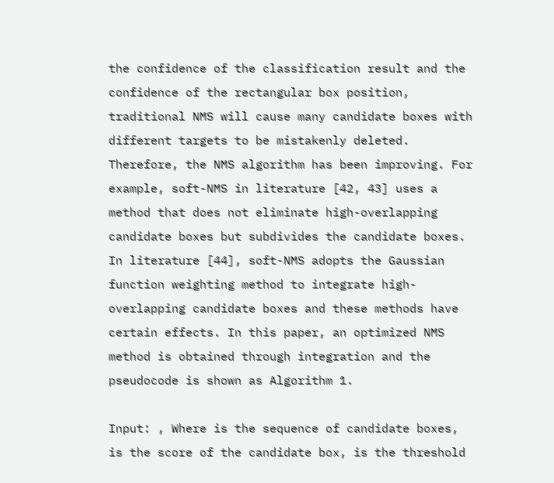the confidence of the classification result and the confidence of the rectangular box position, traditional NMS will cause many candidate boxes with different targets to be mistakenly deleted. Therefore, the NMS algorithm has been improving. For example, soft-NMS in literature [42, 43] uses a method that does not eliminate high-overlapping candidate boxes but subdivides the candidate boxes. In literature [44], soft-NMS adopts the Gaussian function weighting method to integrate high-overlapping candidate boxes and these methods have certain effects. In this paper, an optimized NMS method is obtained through integration and the pseudocode is shown as Algorithm 1.

Input: , Where is the sequence of candidate boxes, is the score of the candidate box, is the threshold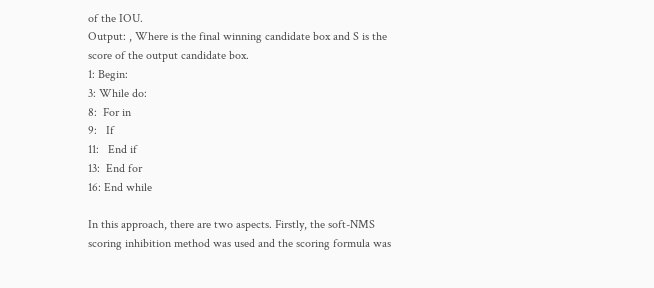of the IOU.
Output: , Where is the final winning candidate box and S is the score of the output candidate box.
1: Begin:
3: While do:
8:  For in
9:   If
11:   End if
13:  End for
16: End while

In this approach, there are two aspects. Firstly, the soft-NMS scoring inhibition method was used and the scoring formula was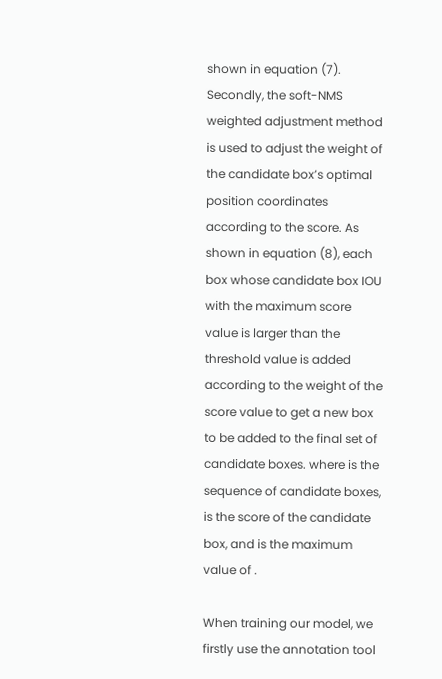shown in equation (7). Secondly, the soft-NMS weighted adjustment method is used to adjust the weight of the candidate box’s optimal position coordinates according to the score. As shown in equation (8), each box whose candidate box IOU with the maximum score value is larger than the threshold value is added according to the weight of the score value to get a new box to be added to the final set of candidate boxes. where is the sequence of candidate boxes, is the score of the candidate box, and is the maximum value of .

When training our model, we firstly use the annotation tool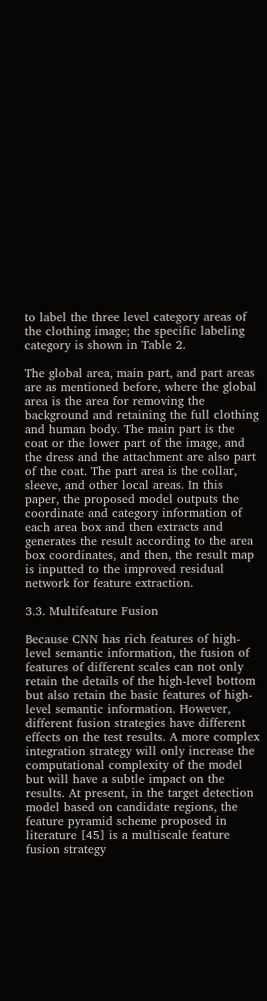to label the three level category areas of the clothing image; the specific labeling category is shown in Table 2.

The global area, main part, and part areas are as mentioned before, where the global area is the area for removing the background and retaining the full clothing and human body. The main part is the coat or the lower part of the image, and the dress and the attachment are also part of the coat. The part area is the collar, sleeve, and other local areas. In this paper, the proposed model outputs the coordinate and category information of each area box and then extracts and generates the result according to the area box coordinates, and then, the result map is inputted to the improved residual network for feature extraction.

3.3. Multifeature Fusion

Because CNN has rich features of high-level semantic information, the fusion of features of different scales can not only retain the details of the high-level bottom but also retain the basic features of high-level semantic information. However, different fusion strategies have different effects on the test results. A more complex integration strategy will only increase the computational complexity of the model but will have a subtle impact on the results. At present, in the target detection model based on candidate regions, the feature pyramid scheme proposed in literature [45] is a multiscale feature fusion strategy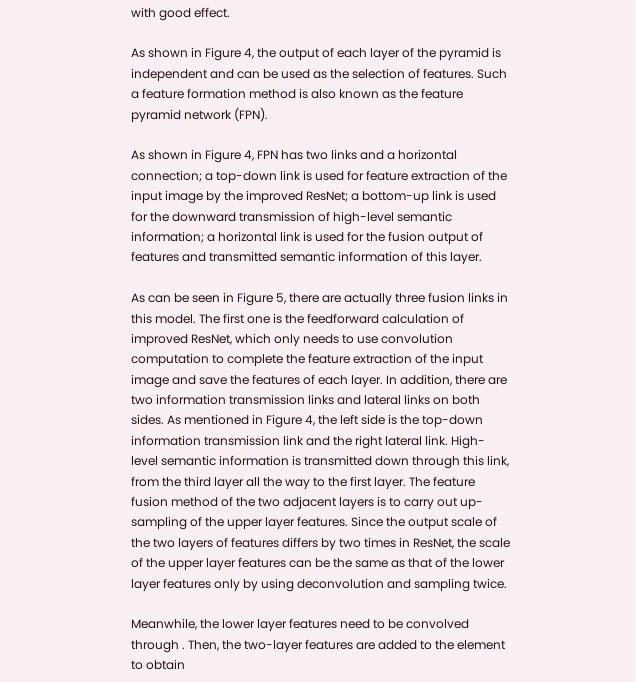with good effect.

As shown in Figure 4, the output of each layer of the pyramid is independent and can be used as the selection of features. Such a feature formation method is also known as the feature pyramid network (FPN).

As shown in Figure 4, FPN has two links and a horizontal connection; a top-down link is used for feature extraction of the input image by the improved ResNet; a bottom-up link is used for the downward transmission of high-level semantic information; a horizontal link is used for the fusion output of features and transmitted semantic information of this layer.

As can be seen in Figure 5, there are actually three fusion links in this model. The first one is the feedforward calculation of improved ResNet, which only needs to use convolution computation to complete the feature extraction of the input image and save the features of each layer. In addition, there are two information transmission links and lateral links on both sides. As mentioned in Figure 4, the left side is the top-down information transmission link and the right lateral link. High-level semantic information is transmitted down through this link, from the third layer all the way to the first layer. The feature fusion method of the two adjacent layers is to carry out up-sampling of the upper layer features. Since the output scale of the two layers of features differs by two times in ResNet, the scale of the upper layer features can be the same as that of the lower layer features only by using deconvolution and sampling twice.

Meanwhile, the lower layer features need to be convolved through . Then, the two-layer features are added to the element to obtain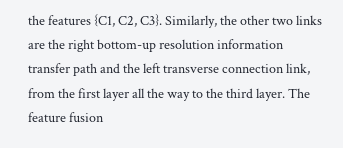the features {C1, C2, C3}. Similarly, the other two links are the right bottom-up resolution information transfer path and the left transverse connection link, from the first layer all the way to the third layer. The feature fusion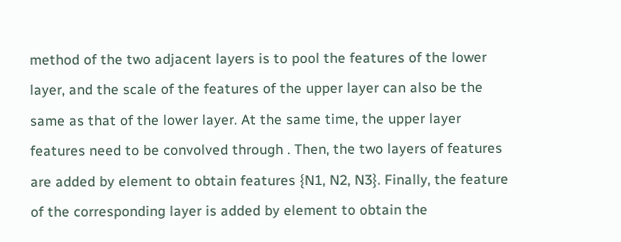method of the two adjacent layers is to pool the features of the lower layer, and the scale of the features of the upper layer can also be the same as that of the lower layer. At the same time, the upper layer features need to be convolved through . Then, the two layers of features are added by element to obtain features {N1, N2, N3}. Finally, the feature of the corresponding layer is added by element to obtain the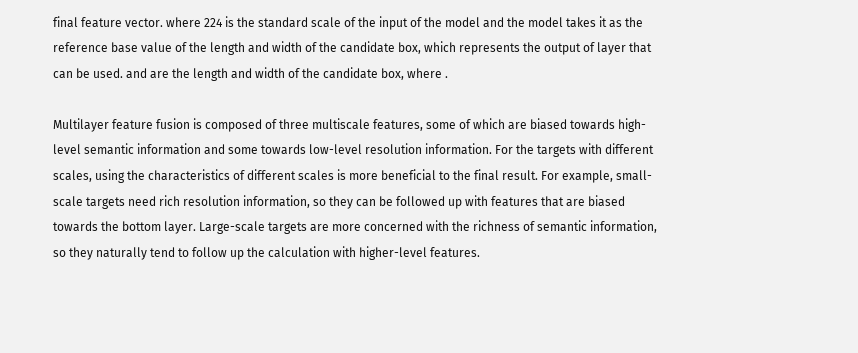final feature vector. where 224 is the standard scale of the input of the model and the model takes it as the reference base value of the length and width of the candidate box, which represents the output of layer that can be used. and are the length and width of the candidate box, where .

Multilayer feature fusion is composed of three multiscale features, some of which are biased towards high-level semantic information and some towards low-level resolution information. For the targets with different scales, using the characteristics of different scales is more beneficial to the final result. For example, small-scale targets need rich resolution information, so they can be followed up with features that are biased towards the bottom layer. Large-scale targets are more concerned with the richness of semantic information, so they naturally tend to follow up the calculation with higher-level features.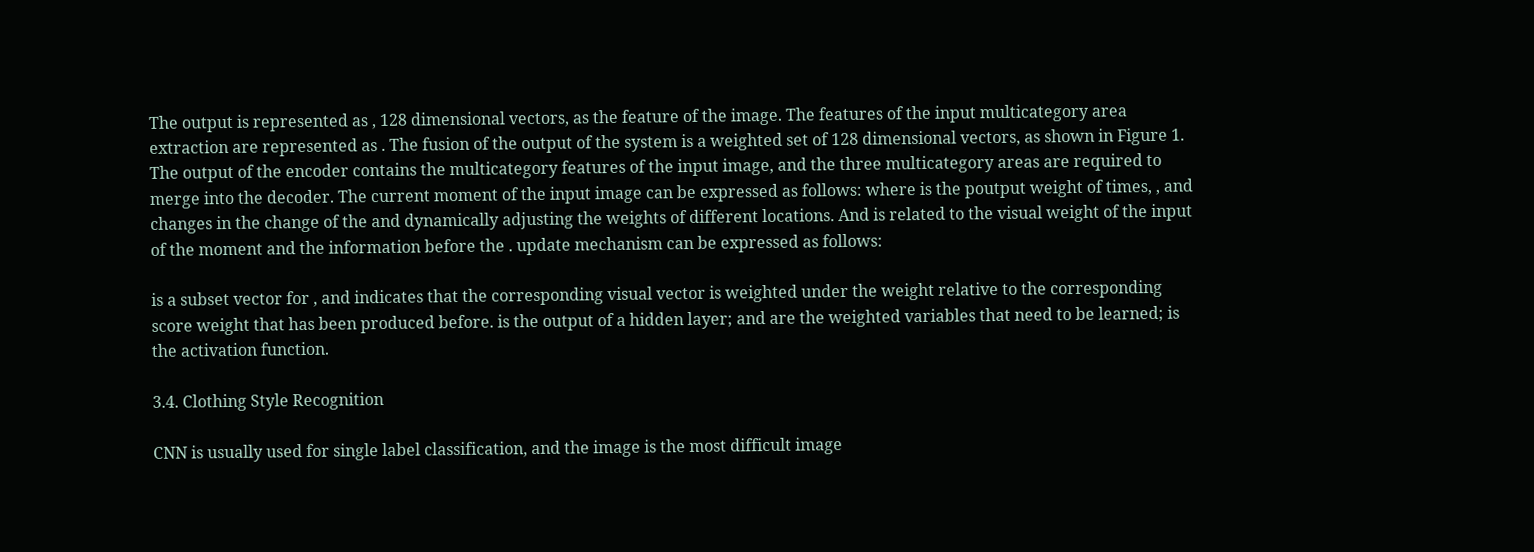The output is represented as , 128 dimensional vectors, as the feature of the image. The features of the input multicategory area extraction are represented as . The fusion of the output of the system is a weighted set of 128 dimensional vectors, as shown in Figure 1. The output of the encoder contains the multicategory features of the input image, and the three multicategory areas are required to merge into the decoder. The current moment of the input image can be expressed as follows: where is the poutput weight of times, , and changes in the change of the and dynamically adjusting the weights of different locations. And is related to the visual weight of the input of the moment and the information before the . update mechanism can be expressed as follows:

is a subset vector for , and indicates that the corresponding visual vector is weighted under the weight relative to the corresponding score weight that has been produced before. is the output of a hidden layer; and are the weighted variables that need to be learned; is the activation function.

3.4. Clothing Style Recognition

CNN is usually used for single label classification, and the image is the most difficult image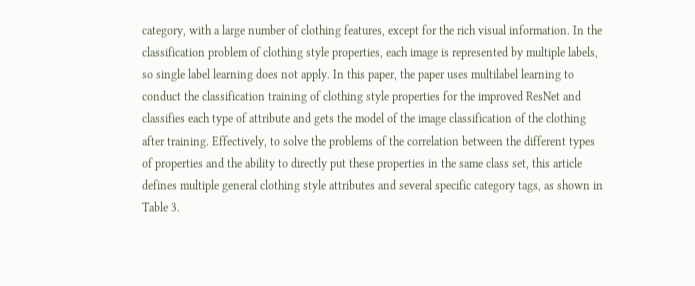category, with a large number of clothing features, except for the rich visual information. In the classification problem of clothing style properties, each image is represented by multiple labels, so single label learning does not apply. In this paper, the paper uses multilabel learning to conduct the classification training of clothing style properties for the improved ResNet and classifies each type of attribute and gets the model of the image classification of the clothing after training. Effectively, to solve the problems of the correlation between the different types of properties and the ability to directly put these properties in the same class set, this article defines multiple general clothing style attributes and several specific category tags, as shown in Table 3.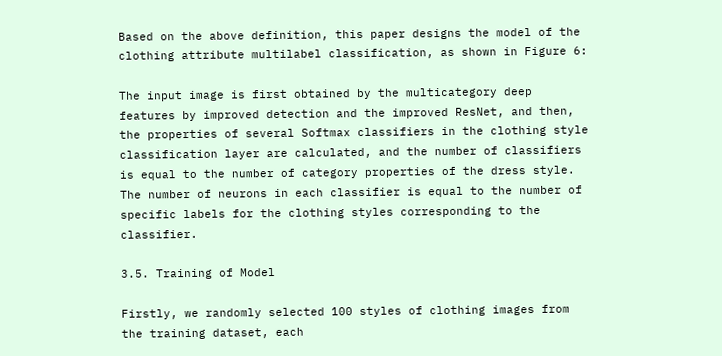Based on the above definition, this paper designs the model of the clothing attribute multilabel classification, as shown in Figure 6:

The input image is first obtained by the multicategory deep features by improved detection and the improved ResNet, and then, the properties of several Softmax classifiers in the clothing style classification layer are calculated, and the number of classifiers is equal to the number of category properties of the dress style. The number of neurons in each classifier is equal to the number of specific labels for the clothing styles corresponding to the classifier.

3.5. Training of Model

Firstly, we randomly selected 100 styles of clothing images from the training dataset, each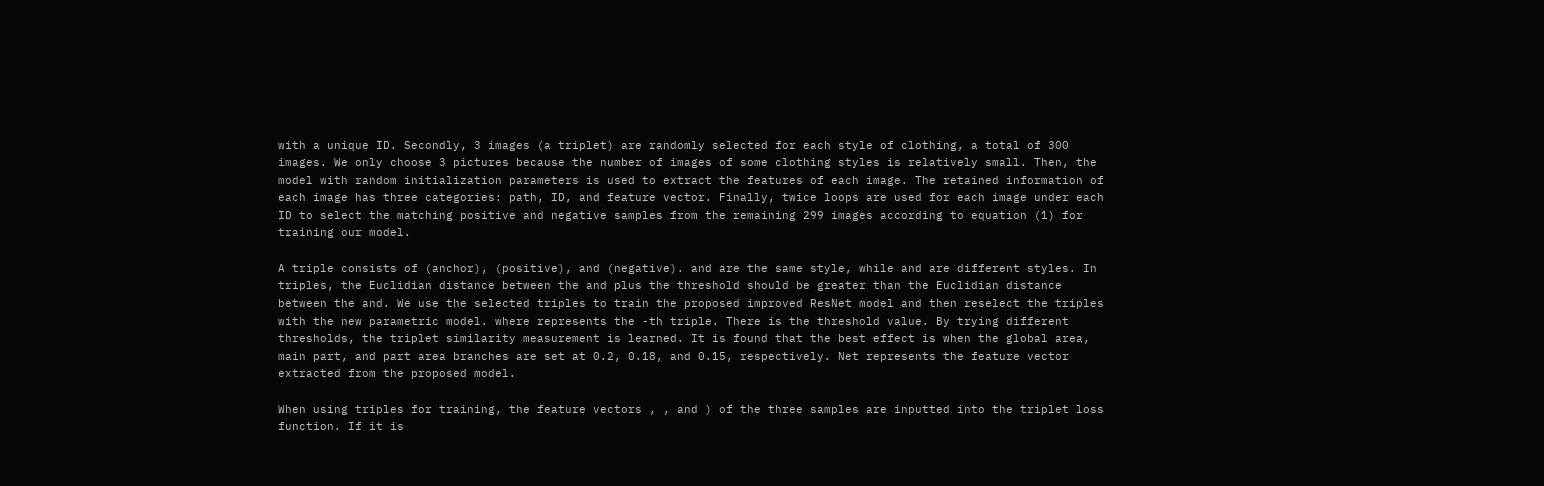with a unique ID. Secondly, 3 images (a triplet) are randomly selected for each style of clothing, a total of 300 images. We only choose 3 pictures because the number of images of some clothing styles is relatively small. Then, the model with random initialization parameters is used to extract the features of each image. The retained information of each image has three categories: path, ID, and feature vector. Finally, twice loops are used for each image under each ID to select the matching positive and negative samples from the remaining 299 images according to equation (1) for training our model.

A triple consists of (anchor), (positive), and (negative). and are the same style, while and are different styles. In triples, the Euclidian distance between the and plus the threshold should be greater than the Euclidian distance between the and. We use the selected triples to train the proposed improved ResNet model and then reselect the triples with the new parametric model. where represents the -th triple. There is the threshold value. By trying different thresholds, the triplet similarity measurement is learned. It is found that the best effect is when the global area, main part, and part area branches are set at 0.2, 0.18, and 0.15, respectively. Net represents the feature vector extracted from the proposed model.

When using triples for training, the feature vectors , , and ) of the three samples are inputted into the triplet loss function. If it is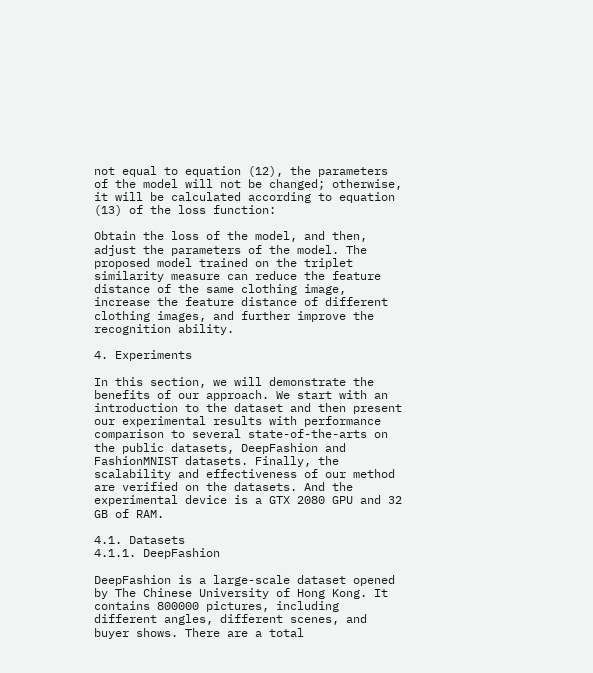not equal to equation (12), the parameters of the model will not be changed; otherwise, it will be calculated according to equation (13) of the loss function:

Obtain the loss of the model, and then, adjust the parameters of the model. The proposed model trained on the triplet similarity measure can reduce the feature distance of the same clothing image, increase the feature distance of different clothing images, and further improve the recognition ability.

4. Experiments

In this section, we will demonstrate the benefits of our approach. We start with an introduction to the dataset and then present our experimental results with performance comparison to several state-of-the-arts on the public datasets, DeepFashion and FashionMNIST datasets. Finally, the scalability and effectiveness of our method are verified on the datasets. And the experimental device is a GTX 2080 GPU and 32 GB of RAM.

4.1. Datasets
4.1.1. DeepFashion

DeepFashion is a large-scale dataset opened by The Chinese University of Hong Kong. It contains 800000 pictures, including different angles, different scenes, and buyer shows. There are a total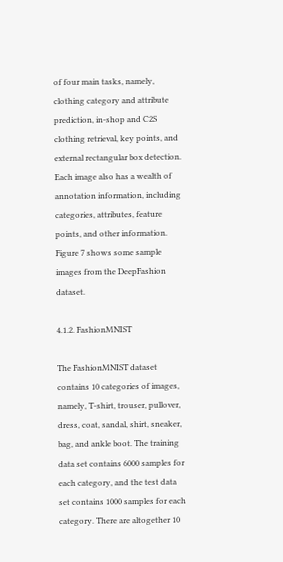of four main tasks, namely, clothing category and attribute prediction, in-shop and C2S clothing retrieval, key points, and external rectangular box detection. Each image also has a wealth of annotation information, including categories, attributes, feature points, and other information. Figure 7 shows some sample images from the DeepFashion dataset.

4.1.2. FashionMNIST

The FashionMNIST dataset contains 10 categories of images, namely, T-shirt, trouser, pullover, dress, coat, sandal, shirt, sneaker, bag, and ankle boot. The training data set contains 6000 samples for each category, and the test data set contains 1000 samples for each category. There are altogether 10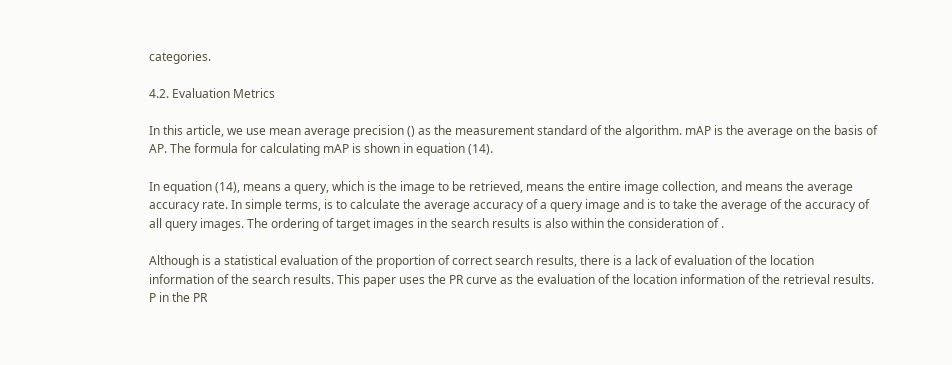categories.

4.2. Evaluation Metrics

In this article, we use mean average precision () as the measurement standard of the algorithm. mAP is the average on the basis of AP. The formula for calculating mAP is shown in equation (14).

In equation (14), means a query, which is the image to be retrieved, means the entire image collection, and means the average accuracy rate. In simple terms, is to calculate the average accuracy of a query image and is to take the average of the accuracy of all query images. The ordering of target images in the search results is also within the consideration of .

Although is a statistical evaluation of the proportion of correct search results, there is a lack of evaluation of the location information of the search results. This paper uses the PR curve as the evaluation of the location information of the retrieval results. P in the PR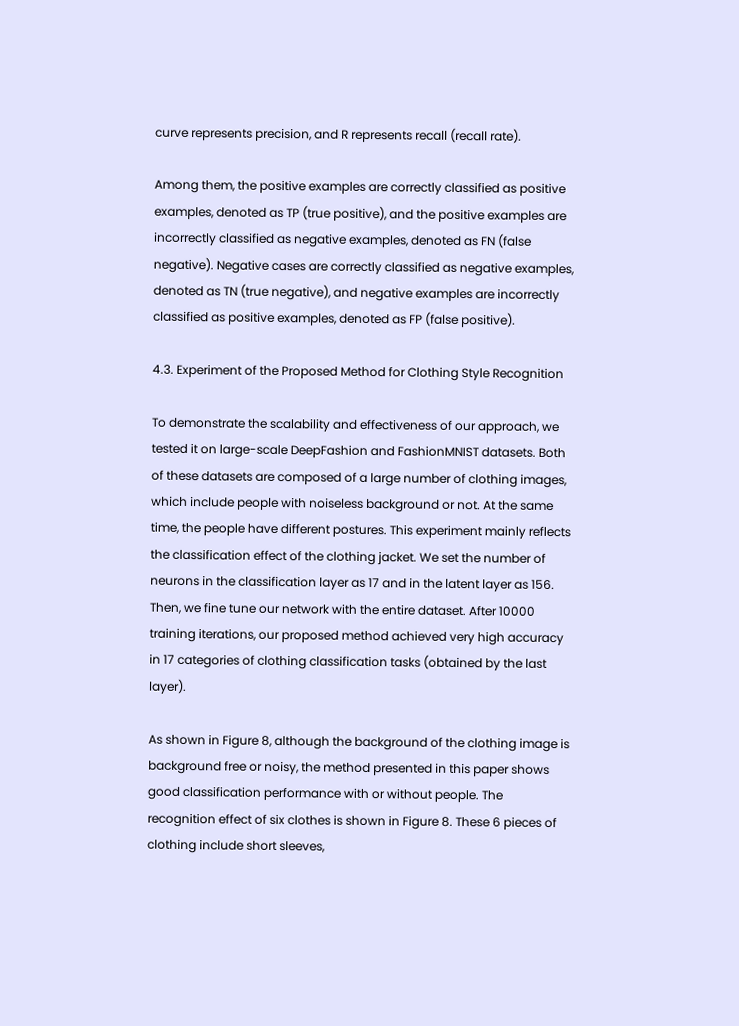curve represents precision, and R represents recall (recall rate).

Among them, the positive examples are correctly classified as positive examples, denoted as TP (true positive), and the positive examples are incorrectly classified as negative examples, denoted as FN (false negative). Negative cases are correctly classified as negative examples, denoted as TN (true negative), and negative examples are incorrectly classified as positive examples, denoted as FP (false positive).

4.3. Experiment of the Proposed Method for Clothing Style Recognition

To demonstrate the scalability and effectiveness of our approach, we tested it on large-scale DeepFashion and FashionMNIST datasets. Both of these datasets are composed of a large number of clothing images, which include people with noiseless background or not. At the same time, the people have different postures. This experiment mainly reflects the classification effect of the clothing jacket. We set the number of neurons in the classification layer as 17 and in the latent layer as 156. Then, we fine tune our network with the entire dataset. After 10000 training iterations, our proposed method achieved very high accuracy in 17 categories of clothing classification tasks (obtained by the last layer).

As shown in Figure 8, although the background of the clothing image is background free or noisy, the method presented in this paper shows good classification performance with or without people. The recognition effect of six clothes is shown in Figure 8. These 6 pieces of clothing include short sleeves,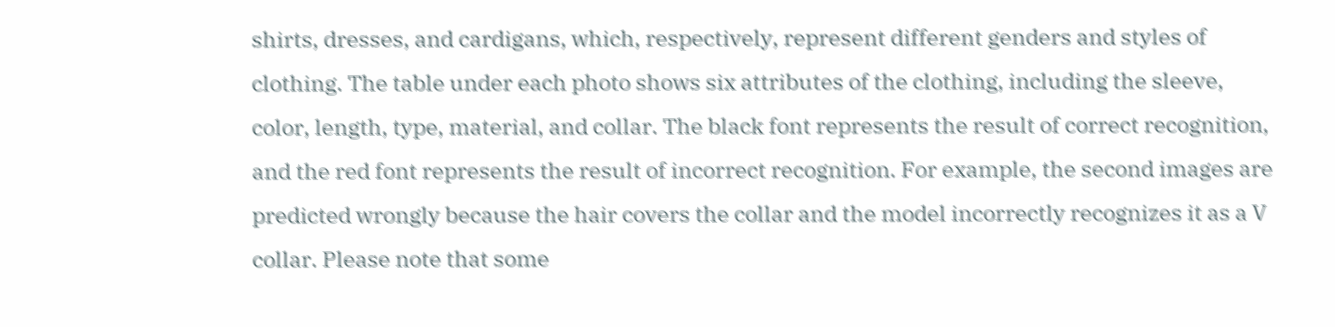shirts, dresses, and cardigans, which, respectively, represent different genders and styles of clothing. The table under each photo shows six attributes of the clothing, including the sleeve, color, length, type, material, and collar. The black font represents the result of correct recognition, and the red font represents the result of incorrect recognition. For example, the second images are predicted wrongly because the hair covers the collar and the model incorrectly recognizes it as a V collar. Please note that some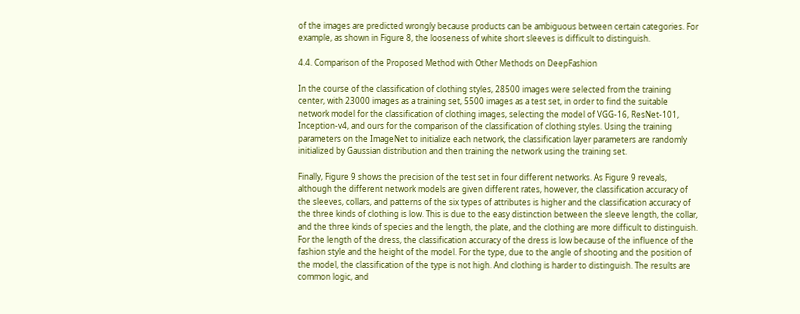of the images are predicted wrongly because products can be ambiguous between certain categories. For example, as shown in Figure 8, the looseness of white short sleeves is difficult to distinguish.

4.4. Comparison of the Proposed Method with Other Methods on DeepFashion

In the course of the classification of clothing styles, 28500 images were selected from the training center, with 23000 images as a training set, 5500 images as a test set, in order to find the suitable network model for the classification of clothing images, selecting the model of VGG⁃16, ResNet-101, Inception⁃v4, and ours for the comparison of the classification of clothing styles. Using the training parameters on the ImageNet to initialize each network, the classification layer parameters are randomly initialized by Gaussian distribution and then training the network using the training set.

Finally, Figure 9 shows the precision of the test set in four different networks. As Figure 9 reveals, although the different network models are given different rates, however, the classification accuracy of the sleeves, collars, and patterns of the six types of attributes is higher and the classification accuracy of the three kinds of clothing is low. This is due to the easy distinction between the sleeve length, the collar, and the three kinds of species and the length, the plate, and the clothing are more difficult to distinguish. For the length of the dress, the classification accuracy of the dress is low because of the influence of the fashion style and the height of the model. For the type, due to the angle of shooting and the position of the model, the classification of the type is not high. And clothing is harder to distinguish. The results are common logic, and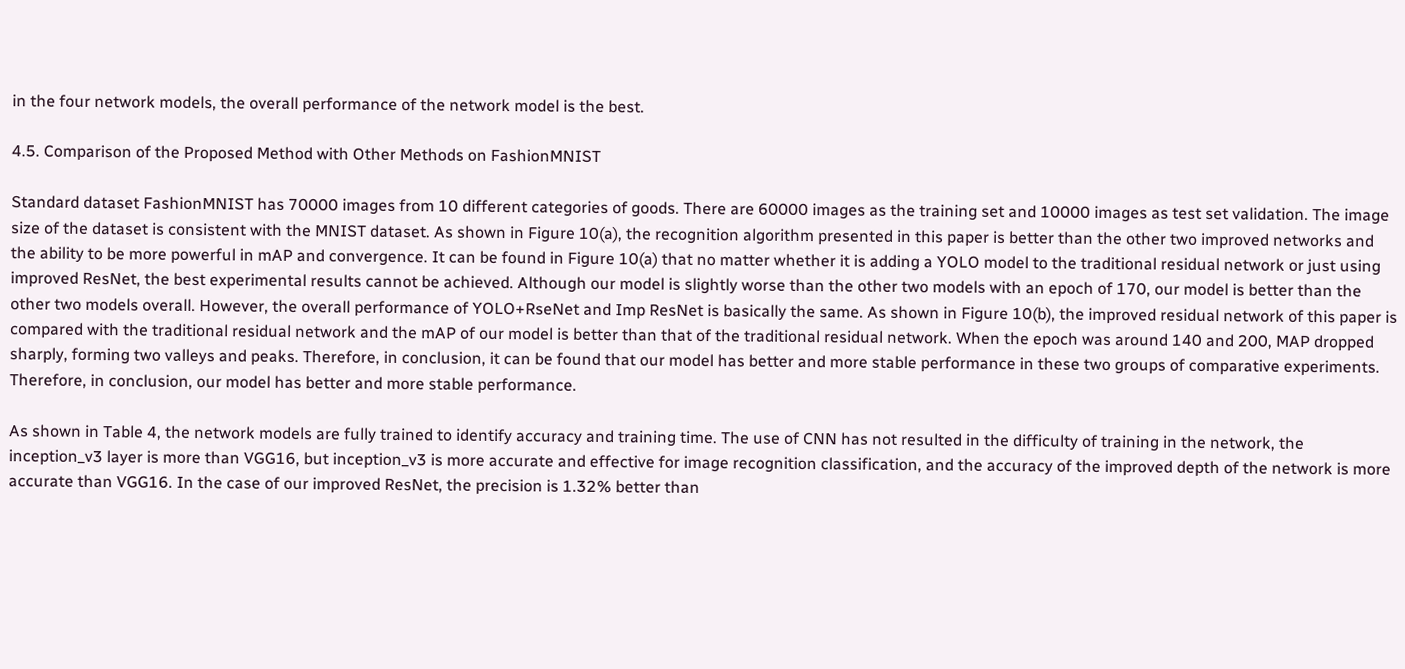in the four network models, the overall performance of the network model is the best.

4.5. Comparison of the Proposed Method with Other Methods on FashionMNIST

Standard dataset FashionMNIST has 70000 images from 10 different categories of goods. There are 60000 images as the training set and 10000 images as test set validation. The image size of the dataset is consistent with the MNIST dataset. As shown in Figure 10(a), the recognition algorithm presented in this paper is better than the other two improved networks and the ability to be more powerful in mAP and convergence. It can be found in Figure 10(a) that no matter whether it is adding a YOLO model to the traditional residual network or just using improved ResNet, the best experimental results cannot be achieved. Although our model is slightly worse than the other two models with an epoch of 170, our model is better than the other two models overall. However, the overall performance of YOLO+RseNet and Imp ResNet is basically the same. As shown in Figure 10(b), the improved residual network of this paper is compared with the traditional residual network and the mAP of our model is better than that of the traditional residual network. When the epoch was around 140 and 200, MAP dropped sharply, forming two valleys and peaks. Therefore, in conclusion, it can be found that our model has better and more stable performance in these two groups of comparative experiments. Therefore, in conclusion, our model has better and more stable performance.

As shown in Table 4, the network models are fully trained to identify accuracy and training time. The use of CNN has not resulted in the difficulty of training in the network, the inception_v3 layer is more than VGG16, but inception_v3 is more accurate and effective for image recognition classification, and the accuracy of the improved depth of the network is more accurate than VGG16. In the case of our improved ResNet, the precision is 1.32% better than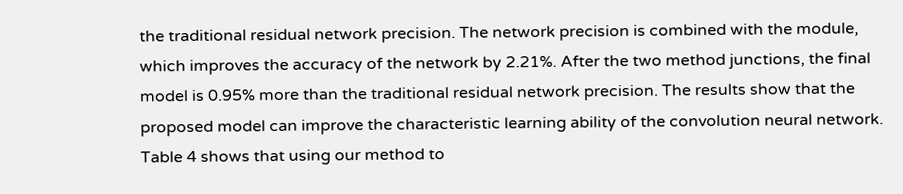the traditional residual network precision. The network precision is combined with the module, which improves the accuracy of the network by 2.21%. After the two method junctions, the final model is 0.95% more than the traditional residual network precision. The results show that the proposed model can improve the characteristic learning ability of the convolution neural network. Table 4 shows that using our method to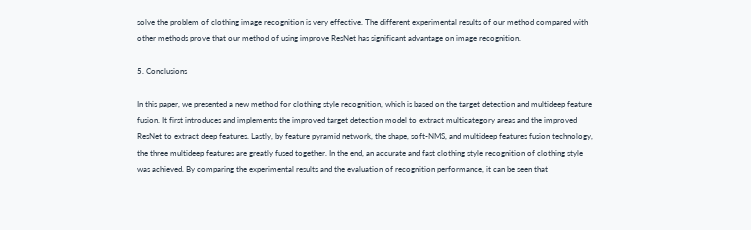solve the problem of clothing image recognition is very effective. The different experimental results of our method compared with other methods prove that our method of using improve ResNet has significant advantage on image recognition.

5. Conclusions

In this paper, we presented a new method for clothing style recognition, which is based on the target detection and multideep feature fusion. It first introduces and implements the improved target detection model to extract multicategory areas and the improved ResNet to extract deep features. Lastly, by feature pyramid network, the shape, soft-NMS, and multideep features fusion technology, the three multideep features are greatly fused together. In the end, an accurate and fast clothing style recognition of clothing style was achieved. By comparing the experimental results and the evaluation of recognition performance, it can be seen that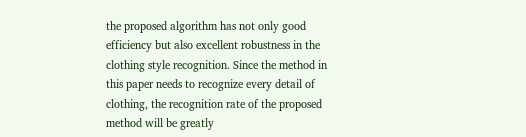the proposed algorithm has not only good efficiency but also excellent robustness in the clothing style recognition. Since the method in this paper needs to recognize every detail of clothing, the recognition rate of the proposed method will be greatly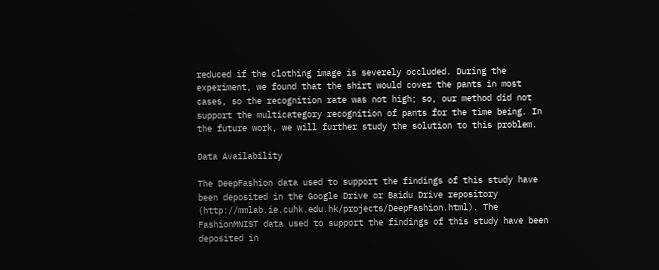reduced if the clothing image is severely occluded. During the experiment, we found that the shirt would cover the pants in most cases, so the recognition rate was not high; so, our method did not support the multicategory recognition of pants for the time being. In the future work, we will further study the solution to this problem.

Data Availability

The DeepFashion data used to support the findings of this study have been deposited in the Google Drive or Baidu Drive repository (http://mmlab.ie.cuhk.edu.hk/projects/DeepFashion.html). The FashionMNIST data used to support the findings of this study have been deposited in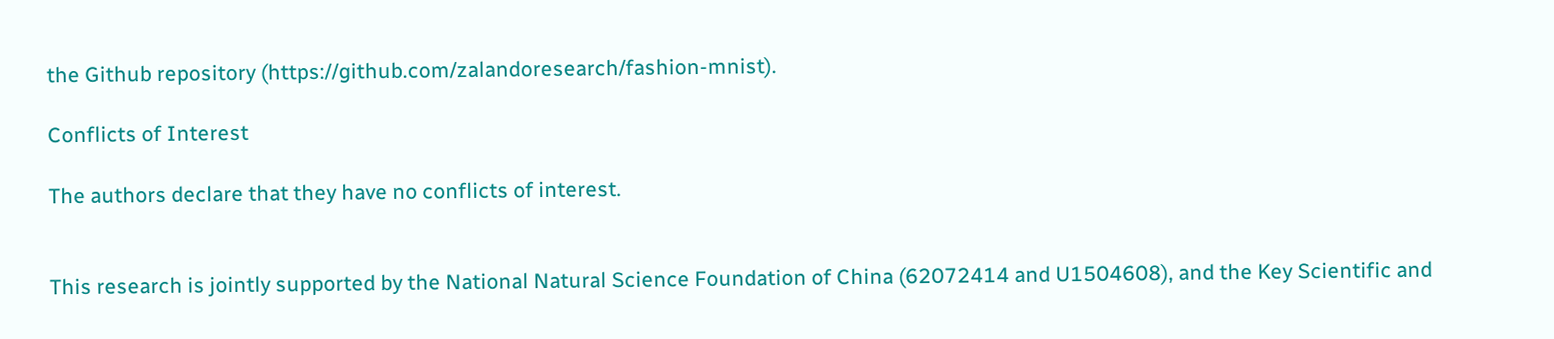the Github repository (https://github.com/zalandoresearch/fashion-mnist).

Conflicts of Interest

The authors declare that they have no conflicts of interest.


This research is jointly supported by the National Natural Science Foundation of China (62072414 and U1504608), and the Key Scientific and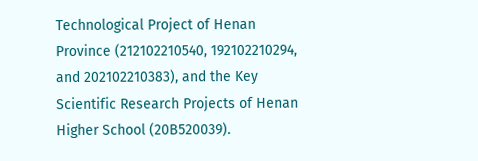Technological Project of Henan Province (212102210540, 192102210294, and 202102210383), and the Key Scientific Research Projects of Henan Higher School (20B520039).